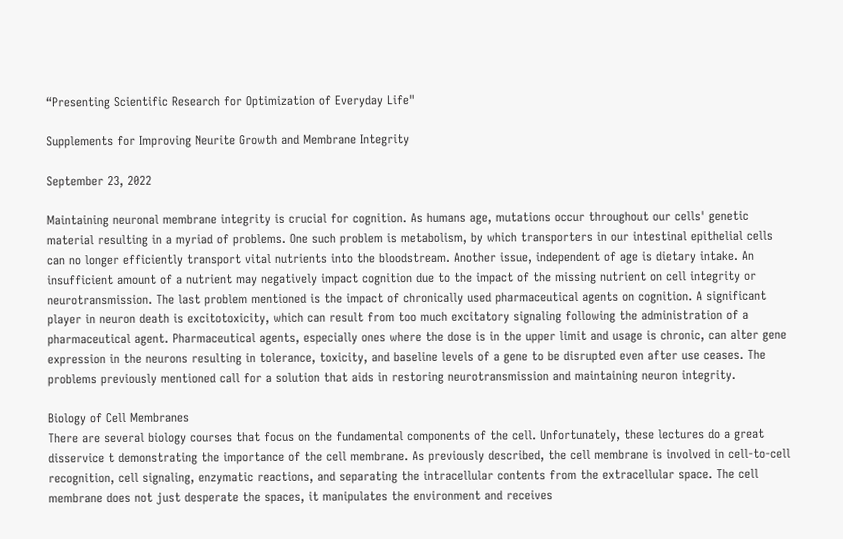“Presenting Scientific Research for Optimization of Everyday Life"

Supplements for Improving Neurite Growth and Membrane Integrity

September 23, 2022

Maintaining neuronal membrane integrity is crucial for cognition. As humans age, mutations occur throughout our cells' genetic material resulting in a myriad of problems. One such problem is metabolism, by which transporters in our intestinal epithelial cells can no longer efficiently transport vital nutrients into the bloodstream. Another issue, independent of age is dietary intake. An insufficient amount of a nutrient may negatively impact cognition due to the impact of the missing nutrient on cell integrity or neurotransmission. The last problem mentioned is the impact of chronically used pharmaceutical agents on cognition. A significant player in neuron death is excitotoxicity, which can result from too much excitatory signaling following the administration of a pharmaceutical agent. Pharmaceutical agents, especially ones where the dose is in the upper limit and usage is chronic, can alter gene expression in the neurons resulting in tolerance, toxicity, and baseline levels of a gene to be disrupted even after use ceases. The problems previously mentioned call for a solution that aids in restoring neurotransmission and maintaining neuron integrity.

Biology of Cell Membranes
There are several biology courses that focus on the fundamental components of the cell. Unfortunately, these lectures do a great disservice t demonstrating the importance of the cell membrane. As previously described, the cell membrane is involved in cell-to-cell recognition, cell signaling, enzymatic reactions, and separating the intracellular contents from the extracellular space. The cell membrane does not just desperate the spaces, it manipulates the environment and receives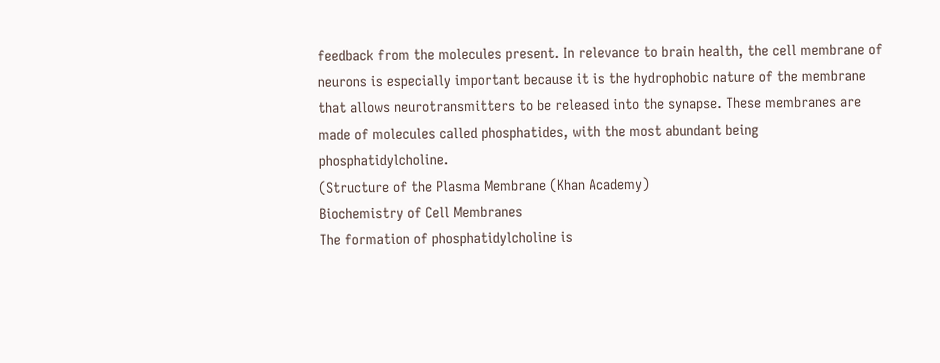feedback from the molecules present. In relevance to brain health, the cell membrane of neurons is especially important because it is the hydrophobic nature of the membrane that allows neurotransmitters to be released into the synapse. These membranes are made of molecules called phosphatides, with the most abundant being phosphatidylcholine.
(Structure of the Plasma Membrane (Khan Academy)
Biochemistry of Cell Membranes
The formation of phosphatidylcholine is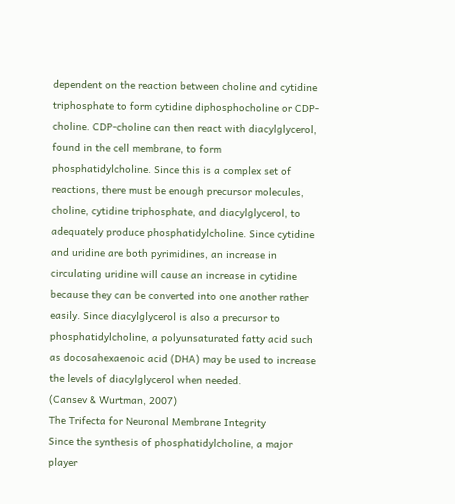dependent on the reaction between choline and cytidine triphosphate to form cytidine diphosphocholine or CDP-choline. CDP-choline can then react with diacylglycerol, found in the cell membrane, to form phosphatidylcholine. Since this is a complex set of reactions, there must be enough precursor molecules, choline, cytidine triphosphate, and diacylglycerol, to adequately produce phosphatidylcholine. Since cytidine and uridine are both pyrimidines, an increase in circulating uridine will cause an increase in cytidine because they can be converted into one another rather easily. Since diacylglycerol is also a precursor to phosphatidylcholine, a polyunsaturated fatty acid such as docosahexaenoic acid (DHA) may be used to increase the levels of diacylglycerol when needed.
(Cansev & Wurtman, 2007)
The Trifecta for Neuronal Membrane Integrity
Since the synthesis of phosphatidylcholine, a major player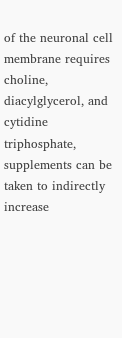of the neuronal cell membrane requires choline, diacylglycerol, and cytidine triphosphate, supplements can be taken to indirectly increase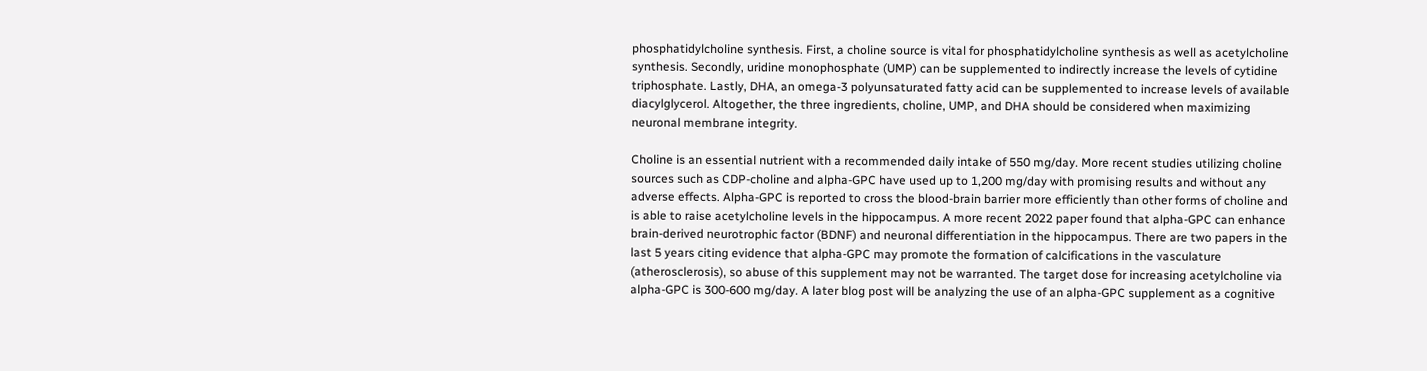phosphatidylcholine synthesis. First, a choline source is vital for phosphatidylcholine synthesis as well as acetylcholine synthesis. Secondly, uridine monophosphate (UMP) can be supplemented to indirectly increase the levels of cytidine triphosphate. Lastly, DHA, an omega-3 polyunsaturated fatty acid can be supplemented to increase levels of available diacylglycerol. Altogether, the three ingredients, choline, UMP, and DHA should be considered when maximizing neuronal membrane integrity.

Choline is an essential nutrient with a recommended daily intake of 550 mg/day. More recent studies utilizing choline sources such as CDP-choline and alpha-GPC have used up to 1,200 mg/day with promising results and without any adverse effects. Alpha-GPC is reported to cross the blood-brain barrier more efficiently than other forms of choline and is able to raise acetylcholine levels in the hippocampus. A more recent 2022 paper found that alpha-GPC can enhance brain-derived neurotrophic factor (BDNF) and neuronal differentiation in the hippocampus. There are two papers in the last 5 years citing evidence that alpha-GPC may promote the formation of calcifications in the vasculature (atherosclerosis), so abuse of this supplement may not be warranted. The target dose for increasing acetylcholine via alpha-GPC is 300-600 mg/day. A later blog post will be analyzing the use of an alpha-GPC supplement as a cognitive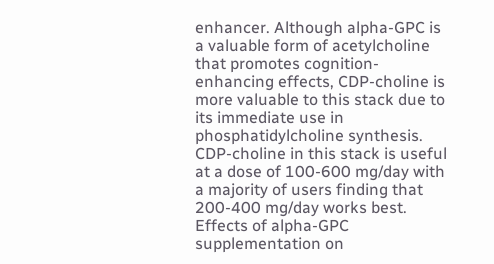enhancer. Although alpha-GPC is a valuable form of acetylcholine that promotes cognition-enhancing effects, CDP-choline is more valuable to this stack due to its immediate use in phosphatidylcholine synthesis. CDP-choline in this stack is useful at a dose of 100-600 mg/day with a majority of users finding that 200-400 mg/day works best.
Effects of alpha-GPC supplementation on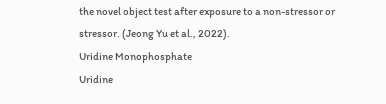the novel object test after exposure to a non-stressor or stressor. (Jeong Yu et al., 2022).
Uridine Monophosphate
Uridine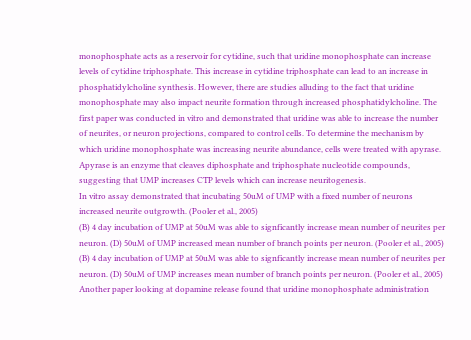monophosphate acts as a reservoir for cytidine, such that uridine monophosphate can increase levels of cytidine triphosphate. This increase in cytidine triphosphate can lead to an increase in phosphatidylcholine synthesis. However, there are studies alluding to the fact that uridine monophosphate may also impact neurite formation through increased phosphatidylcholine. The first paper was conducted in vitro and demonstrated that uridine was able to increase the number of neurites, or neuron projections, compared to control cells. To determine the mechanism by which uridine monophosphate was increasing neurite abundance, cells were treated with apyrase. Apyrase is an enzyme that cleaves diphosphate and triphosphate nucleotide compounds, suggesting that UMP increases CTP levels which can increase neuritogenesis.
In vitro assay demonstrated that incubating 50uM of UMP with a fixed number of neurons increased neurite outgrowth. (Pooler et al., 2005)
(B) 4 day incubation of UMP at 50uM was able to signficantly increase mean number of neurites per neuron. (D) 50uM of UMP increased mean number of branch points per neuron. (Pooler et al., 2005)
(B) 4 day incubation of UMP at 50uM was able to signficantly increase mean number of neurites per neuron. (D) 50uM of UMP increases mean number of branch points per neuron. (Pooler et al., 2005)
Another paper looking at dopamine release found that uridine monophosphate administration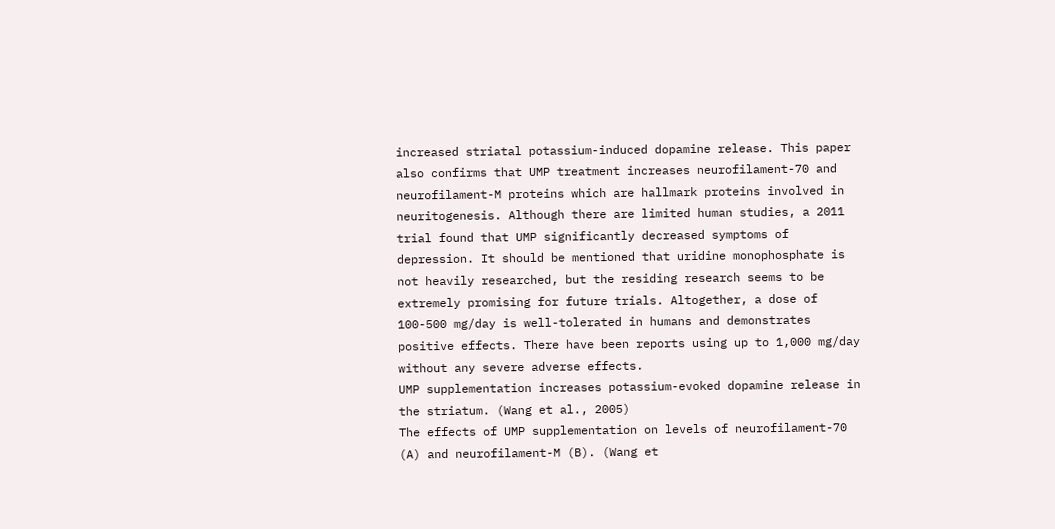increased striatal potassium-induced dopamine release. This paper also confirms that UMP treatment increases neurofilament-70 and neurofilament-M proteins which are hallmark proteins involved in neuritogenesis. Although there are limited human studies, a 2011 trial found that UMP significantly decreased symptoms of depression. It should be mentioned that uridine monophosphate is not heavily researched, but the residing research seems to be extremely promising for future trials. Altogether, a dose of 100-500 mg/day is well-tolerated in humans and demonstrates positive effects. There have been reports using up to 1,000 mg/day without any severe adverse effects.
UMP supplementation increases potassium-evoked dopamine release in the striatum. (Wang et al., 2005)
The effects of UMP supplementation on levels of neurofilament-70 (A) and neurofilament-M (B). (Wang et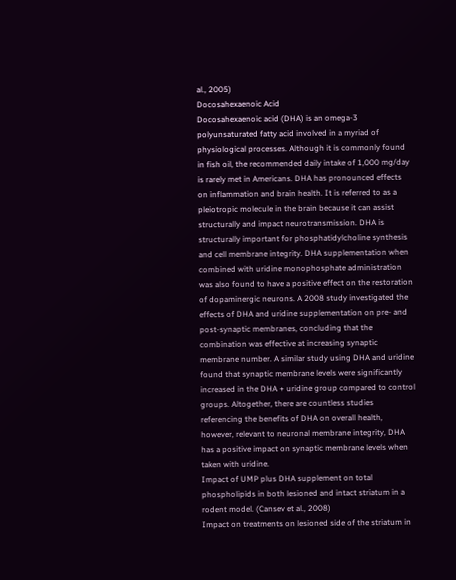al., 2005)
Docosahexaenoic Acid
Docosahexaenoic acid (DHA) is an omega-3 polyunsaturated fatty acid involved in a myriad of physiological processes. Although it is commonly found in fish oil, the recommended daily intake of 1,000 mg/day is rarely met in Americans. DHA has pronounced effects on inflammation and brain health. It is referred to as a pleiotropic molecule in the brain because it can assist structurally and impact neurotransmission. DHA is structurally important for phosphatidylcholine synthesis and cell membrane integrity. DHA supplementation when combined with uridine monophosphate administration was also found to have a positive effect on the restoration of dopaminergic neurons. A 2008 study investigated the effects of DHA and uridine supplementation on pre- and post-synaptic membranes, concluding that the combination was effective at increasing synaptic membrane number. A similar study using DHA and uridine found that synaptic membrane levels were significantly increased in the DHA + uridine group compared to control groups. Altogether, there are countless studies referencing the benefits of DHA on overall health, however, relevant to neuronal membrane integrity, DHA has a positive impact on synaptic membrane levels when taken with uridine.
Impact of UMP plus DHA supplement on total phospholipids in both lesioned and intact striatum in a rodent model. (Cansev et al., 2008)
Impact on treatments on lesioned side of the striatum in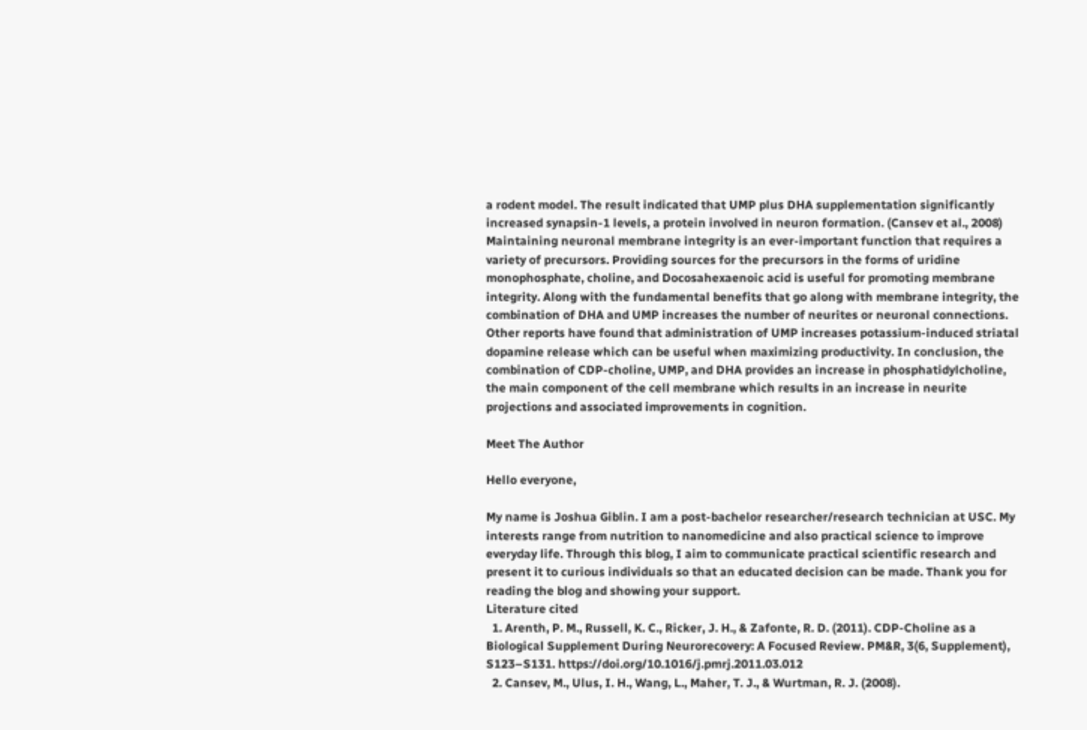a rodent model. The result indicated that UMP plus DHA supplementation significantly increased synapsin-1 levels, a protein involved in neuron formation. (Cansev et al., 2008)
Maintaining neuronal membrane integrity is an ever-important function that requires a variety of precursors. Providing sources for the precursors in the forms of uridine monophosphate, choline, and Docosahexaenoic acid is useful for promoting membrane integrity. Along with the fundamental benefits that go along with membrane integrity, the combination of DHA and UMP increases the number of neurites or neuronal connections. Other reports have found that administration of UMP increases potassium-induced striatal dopamine release which can be useful when maximizing productivity. In conclusion, the combination of CDP-choline, UMP, and DHA provides an increase in phosphatidylcholine, the main component of the cell membrane which results in an increase in neurite projections and associated improvements in cognition.

Meet The Author

Hello everyone,

My name is Joshua Giblin. I am a post-bachelor researcher/research technician at USC. My interests range from nutrition to nanomedicine and also practical science to improve everyday life. Through this blog, I aim to communicate practical scientific research and present it to curious individuals so that an educated decision can be made. Thank you for reading the blog and showing your support.
Literature cited
  1. Arenth, P. M., Russell, K. C., Ricker, J. H., & Zafonte, R. D. (2011). CDP-Choline as a Biological Supplement During Neurorecovery: A Focused Review. PM&R, 3(6, Supplement), S123–S131. https://doi.org/10.1016/j.pmrj.2011.03.012
  2. Cansev, M., Ulus, I. H., Wang, L., Maher, T. J., & Wurtman, R. J. (2008).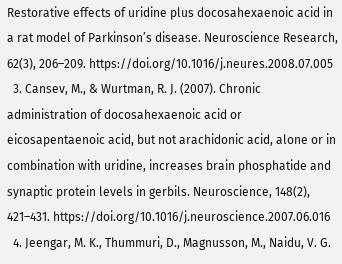Restorative effects of uridine plus docosahexaenoic acid in a rat model of Parkinson’s disease. Neuroscience Research, 62(3), 206–209. https://doi.org/10.1016/j.neures.2008.07.005
  3. Cansev, M., & Wurtman, R. J. (2007). Chronic administration of docosahexaenoic acid or eicosapentaenoic acid, but not arachidonic acid, alone or in combination with uridine, increases brain phosphatide and synaptic protein levels in gerbils. Neuroscience, 148(2), 421–431. https://doi.org/10.1016/j.neuroscience.2007.06.016
  4. Jeengar, M. K., Thummuri, D., Magnusson, M., Naidu, V. G.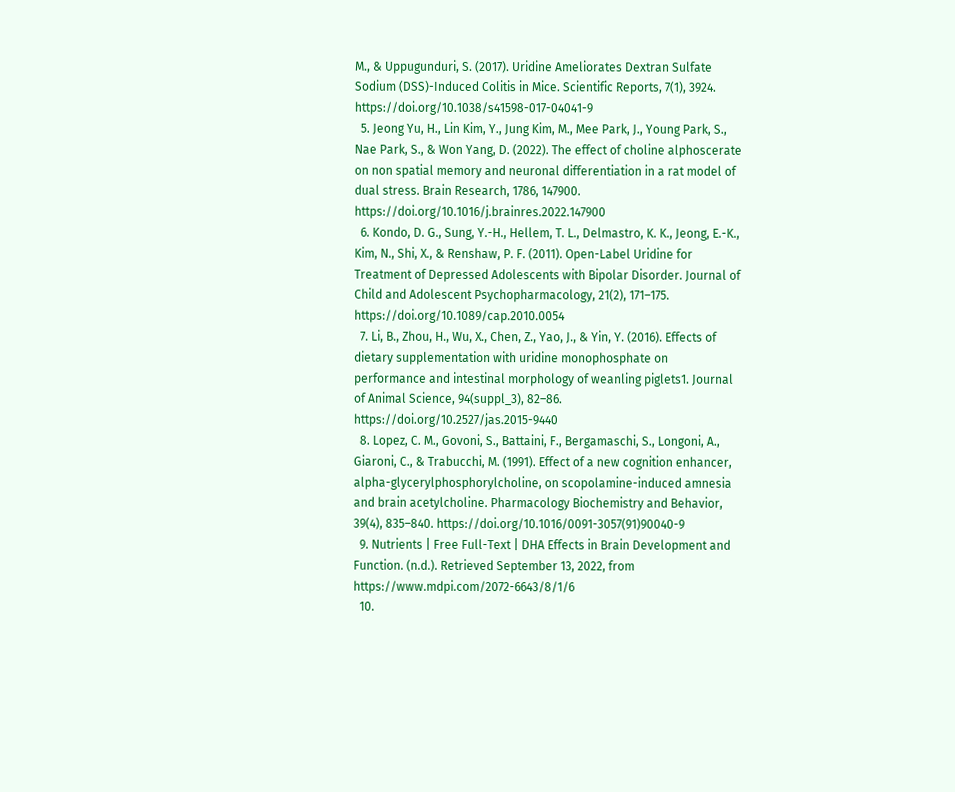M., & Uppugunduri, S. (2017). Uridine Ameliorates Dextran Sulfate Sodium (DSS)-Induced Colitis in Mice. Scientific Reports, 7(1), 3924. https://doi.org/10.1038/s41598-017-04041-9
  5. Jeong Yu, H., Lin Kim, Y., Jung Kim, M., Mee Park, J., Young Park, S., Nae Park, S., & Won Yang, D. (2022). The effect of choline alphoscerate on non spatial memory and neuronal differentiation in a rat model of dual stress. Brain Research, 1786, 147900. https://doi.org/10.1016/j.brainres.2022.147900
  6. Kondo, D. G., Sung, Y.-H., Hellem, T. L., Delmastro, K. K., Jeong, E.-K., Kim, N., Shi, X., & Renshaw, P. F. (2011). Open-Label Uridine for Treatment of Depressed Adolescents with Bipolar Disorder. Journal of Child and Adolescent Psychopharmacology, 21(2), 171–175. https://doi.org/10.1089/cap.2010.0054
  7. Li, B., Zhou, H., Wu, X., Chen, Z., Yao, J., & Yin, Y. (2016). Effects of dietary supplementation with uridine monophosphate on performance and intestinal morphology of weanling piglets1. Journal of Animal Science, 94(suppl_3), 82–86. https://doi.org/10.2527/jas.2015-9440
  8. Lopez, C. M., Govoni, S., Battaini, F., Bergamaschi, S., Longoni, A., Giaroni, C., & Trabucchi, M. (1991). Effect of a new cognition enhancer, alpha-glycerylphosphorylcholine, on scopolamine-induced amnesia and brain acetylcholine. Pharmacology Biochemistry and Behavior, 39(4), 835–840. https://doi.org/10.1016/0091-3057(91)90040-9
  9. Nutrients | Free Full-Text | DHA Effects in Brain Development and Function. (n.d.). Retrieved September 13, 2022, from https://www.mdpi.com/2072-6643/8/1/6
  10.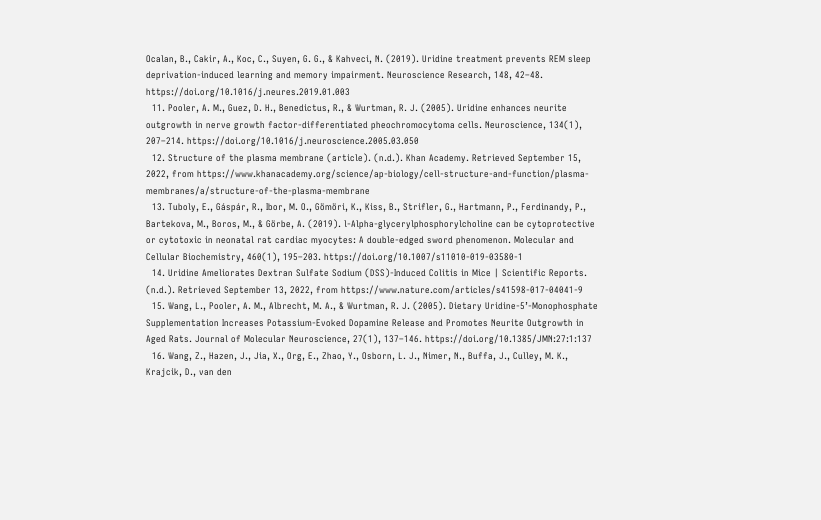Ocalan, B., Cakir, A., Koc, C., Suyen, G. G., & Kahveci, N. (2019). Uridine treatment prevents REM sleep deprivation-induced learning and memory impairment. Neuroscience Research, 148, 42–48. https://doi.org/10.1016/j.neures.2019.01.003
  11. Pooler, A. M., Guez, D. H., Benedictus, R., & Wurtman, R. J. (2005). Uridine enhances neurite outgrowth in nerve growth factor-differentiated pheochromocytoma cells. Neuroscience, 134(1), 207–214. https://doi.org/10.1016/j.neuroscience.2005.03.050
  12. Structure of the plasma membrane (article). (n.d.). Khan Academy. Retrieved September 15, 2022, from https://www.khanacademy.org/science/ap-biology/cell-structure-and-function/plasma-membranes/a/structure-of-the-plasma-membrane
  13. Tuboly, E., Gáspár, R., Ibor, M. O., Gömöri, K., Kiss, B., Strifler, G., Hartmann, P., Ferdinandy, P., Bartekova, M., Boros, M., & Görbe, A. (2019). l-Alpha-glycerylphosphorylcholine can be cytoprotective or cytotoxic in neonatal rat cardiac myocytes: A double-edged sword phenomenon. Molecular and Cellular Biochemistry, 460(1), 195–203. https://doi.org/10.1007/s11010-019-03580-1
  14. Uridine Ameliorates Dextran Sulfate Sodium (DSS)-Induced Colitis in Mice | Scientific Reports. (n.d.). Retrieved September 13, 2022, from https://www.nature.com/articles/s41598-017-04041-9
  15. Wang, L., Pooler, A. M., Albrecht, M. A., & Wurtman, R. J. (2005). Dietary Uridine-5’-Monophosphate Supplementation Increases Potassium-Evoked Dopamine Release and Promotes Neurite Outgrowth in Aged Rats. Journal of Molecular Neuroscience, 27(1), 137–146. https://doi.org/10.1385/JMN:27:1:137
  16. Wang, Z., Hazen, J., Jia, X., Org, E., Zhao, Y., Osborn, L. J., Nimer, N., Buffa, J., Culley, M. K., Krajcik, D., van den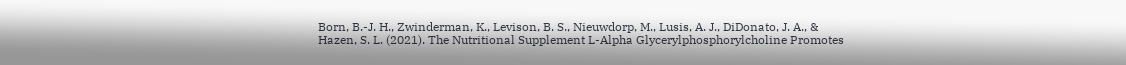Born, B.-J. H., Zwinderman, K., Levison, B. S., Nieuwdorp, M., Lusis, A. J., DiDonato, J. A., & Hazen, S. L. (2021). The Nutritional Supplement L-Alpha Glycerylphosphorylcholine Promotes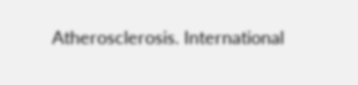Atherosclerosis. International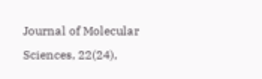Journal of Molecular Sciences, 22(24),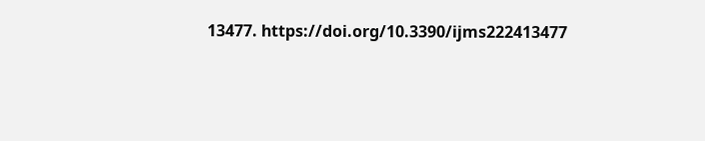13477. https://doi.org/10.3390/ijms222413477